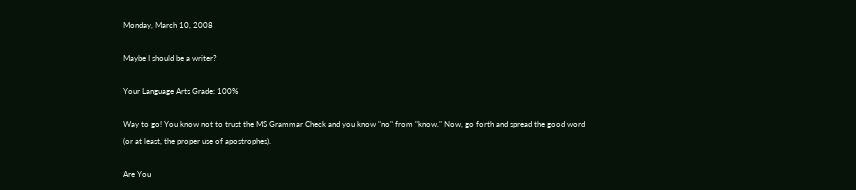Monday, March 10, 2008

Maybe I should be a writer?

Your Language Arts Grade: 100%

Way to go! You know not to trust the MS Grammar Check and you know "no" from "know." Now, go forth and spread the good word (or at least, the proper use of apostrophes).

Are You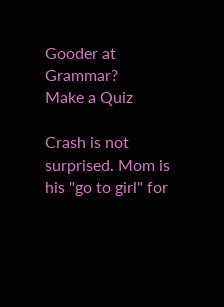Gooder at Grammar?
Make a Quiz

Crash is not surprised. Mom is his "go to girl" for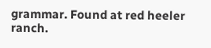grammar. Found at red heeler ranch.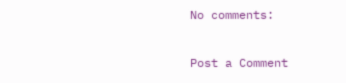No comments:

Post a Comment